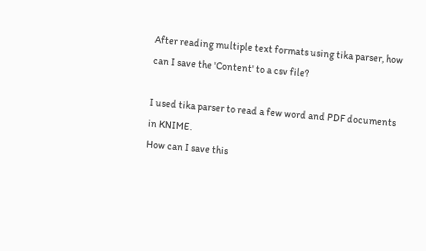After reading multiple text formats using tika parser, how can I save the 'Content' to a csv file?

I used tika parser to read a few word and PDF documents in KNIME.
How can I save this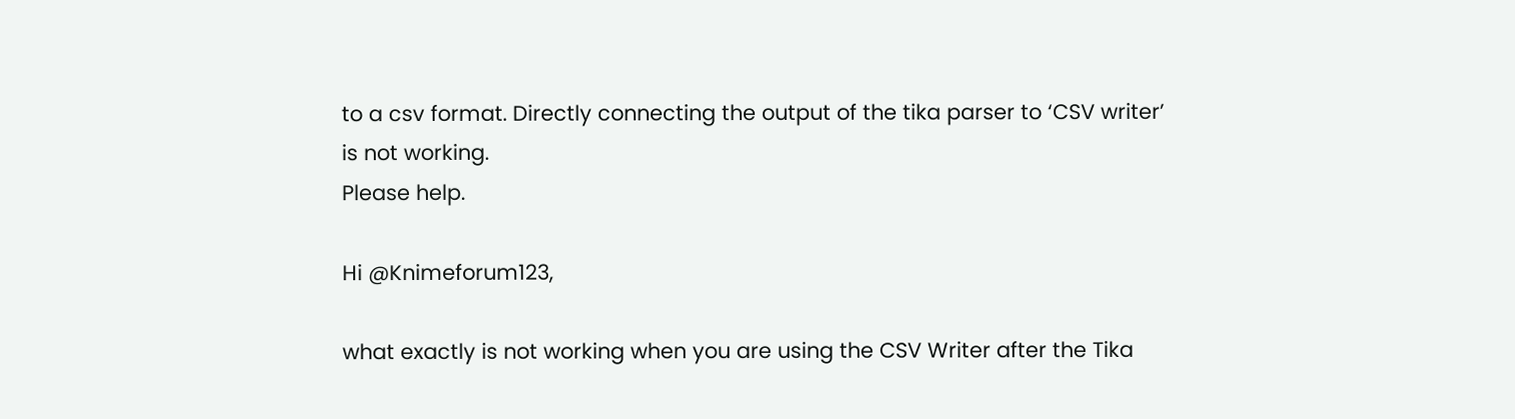to a csv format. Directly connecting the output of the tika parser to ‘CSV writer’ is not working.
Please help.

Hi @Knimeforum123,

what exactly is not working when you are using the CSV Writer after the Tika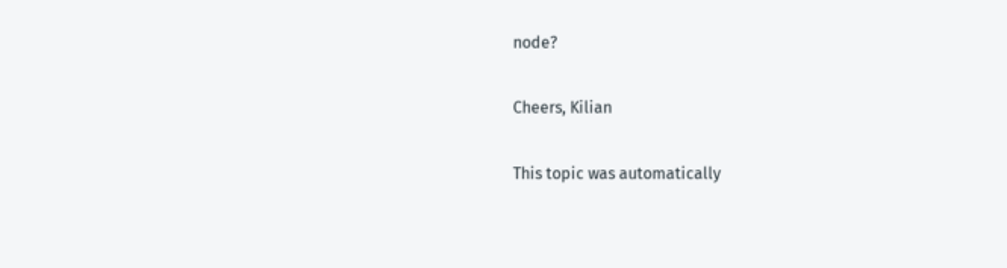node?

Cheers, Kilian

This topic was automatically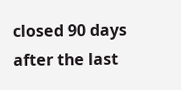closed 90 days after the last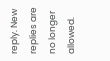reply. New replies are no longer allowed.